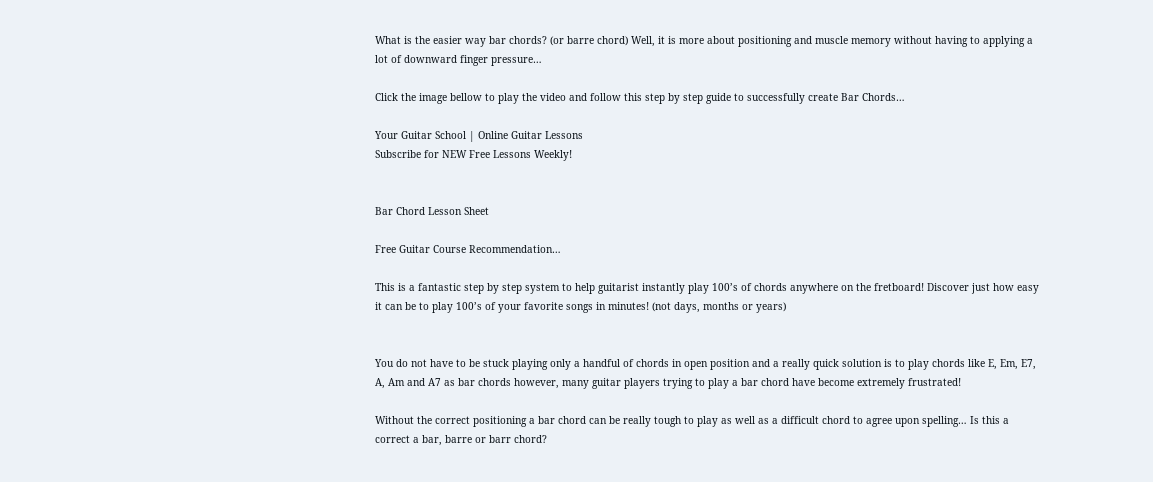What is the easier way bar chords? (or barre chord) Well, it is more about positioning and muscle memory without having to applying a lot of downward finger pressure…

Click the image bellow to play the video and follow this step by step guide to successfully create Bar Chords…

Your Guitar School | Online Guitar Lessons
Subscribe for NEW Free Lessons Weekly!


Bar Chord Lesson Sheet

Free Guitar Course Recommendation…

This is a fantastic step by step system to help guitarist instantly play 100’s of chords anywhere on the fretboard! Discover just how easy it can be to play 100’s of your favorite songs in minutes! (not days, months or years)


You do not have to be stuck playing only a handful of chords in open position and a really quick solution is to play chords like E, Em, E7, A, Am and A7 as bar chords however, many guitar players trying to play a bar chord have become extremely frustrated!

Without the correct positioning a bar chord can be really tough to play as well as a difficult chord to agree upon spelling… Is this a correct a bar, barre or barr chord?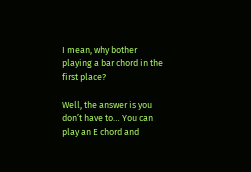I mean, why bother playing a bar chord in the first place?

Well, the answer is you don’t have to… You can play an E chord and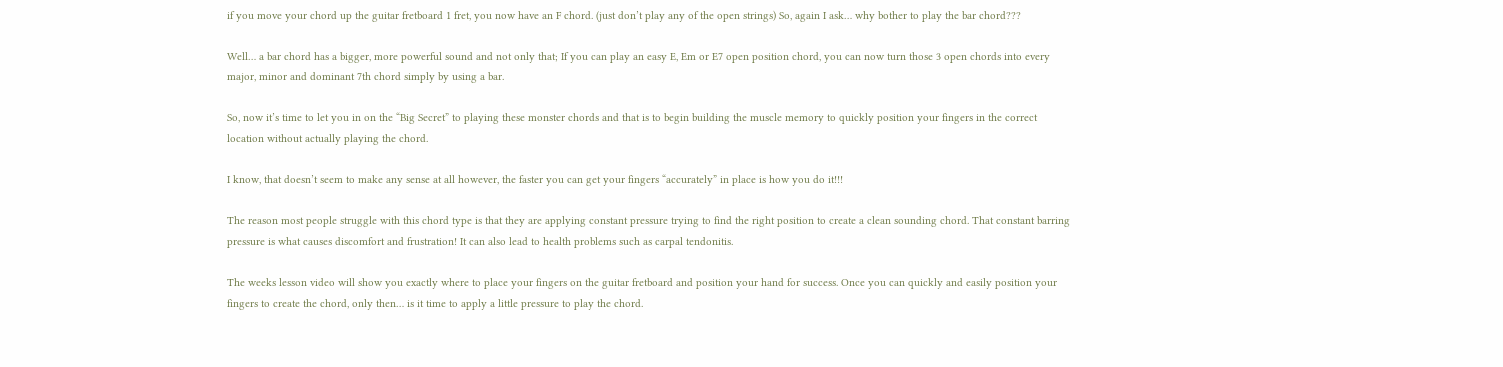if you move your chord up the guitar fretboard 1 fret, you now have an F chord. (just don’t play any of the open strings) So, again I ask… why bother to play the bar chord???

Well… a bar chord has a bigger, more powerful sound and not only that; If you can play an easy E, Em or E7 open position chord, you can now turn those 3 open chords into every major, minor and dominant 7th chord simply by using a bar.

So, now it’s time to let you in on the “Big Secret” to playing these monster chords and that is to begin building the muscle memory to quickly position your fingers in the correct location without actually playing the chord.

I know, that doesn’t seem to make any sense at all however, the faster you can get your fingers “accurately” in place is how you do it!!!

The reason most people struggle with this chord type is that they are applying constant pressure trying to find the right position to create a clean sounding chord. That constant barring pressure is what causes discomfort and frustration! It can also lead to health problems such as carpal tendonitis.

The weeks lesson video will show you exactly where to place your fingers on the guitar fretboard and position your hand for success. Once you can quickly and easily position your fingers to create the chord, only then… is it time to apply a little pressure to play the chord.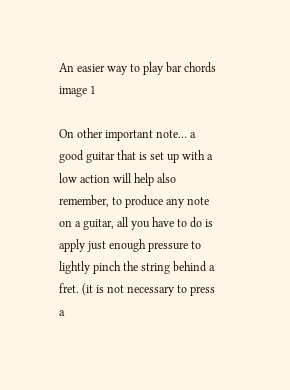An easier way to play bar chords image 1

On other important note… a good guitar that is set up with a low action will help also remember, to produce any note on a guitar, all you have to do is apply just enough pressure to lightly pinch the string behind a fret. (it is not necessary to press a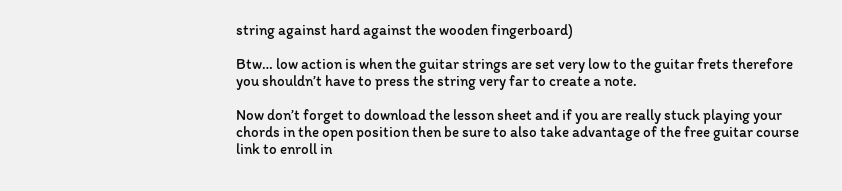string against hard against the wooden fingerboard)

Btw… low action is when the guitar strings are set very low to the guitar frets therefore you shouldn’t have to press the string very far to create a note.

Now don’t forget to download the lesson sheet and if you are really stuck playing your chords in the open position then be sure to also take advantage of the free guitar course link to enroll in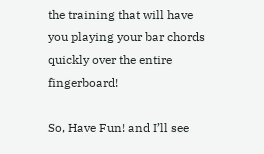the training that will have you playing your bar chords quickly over the entire fingerboard!

So, Have Fun! and I’ll see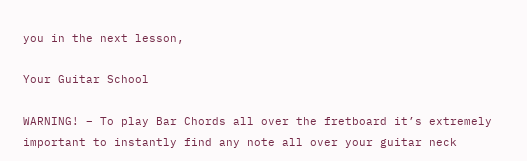you in the next lesson,

Your Guitar School

WARNING! – To play Bar Chords all over the fretboard it’s extremely important to instantly find any note all over your guitar neck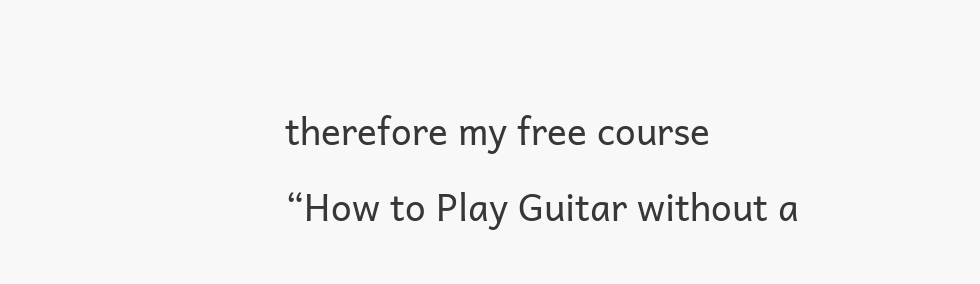therefore my free course “How to Play Guitar without a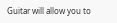Guitar will allow you to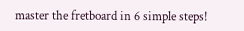master the fretboard in 6 simple steps!